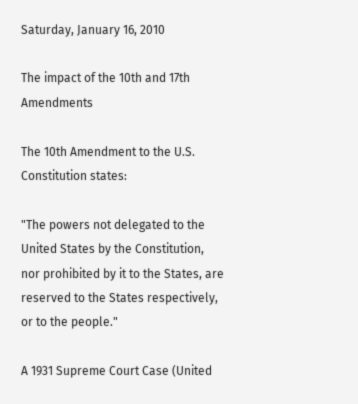Saturday, January 16, 2010

The impact of the 10th and 17th Amendments

The 10th Amendment to the U.S. Constitution states:

"The powers not delegated to the United States by the Constitution, nor prohibited by it to the States, are reserved to the States respectively, or to the people."

A 1931 Supreme Court Case (United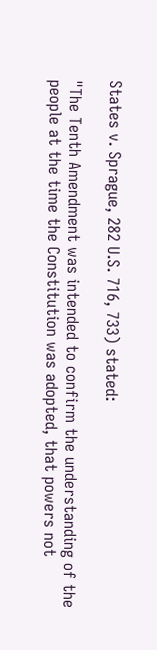States v. Sprague, 282 U.S. 716, 733) stated:

"The Tenth Amendment was intended to confirm the understanding of the people at the time the Constitution was adopted, that powers not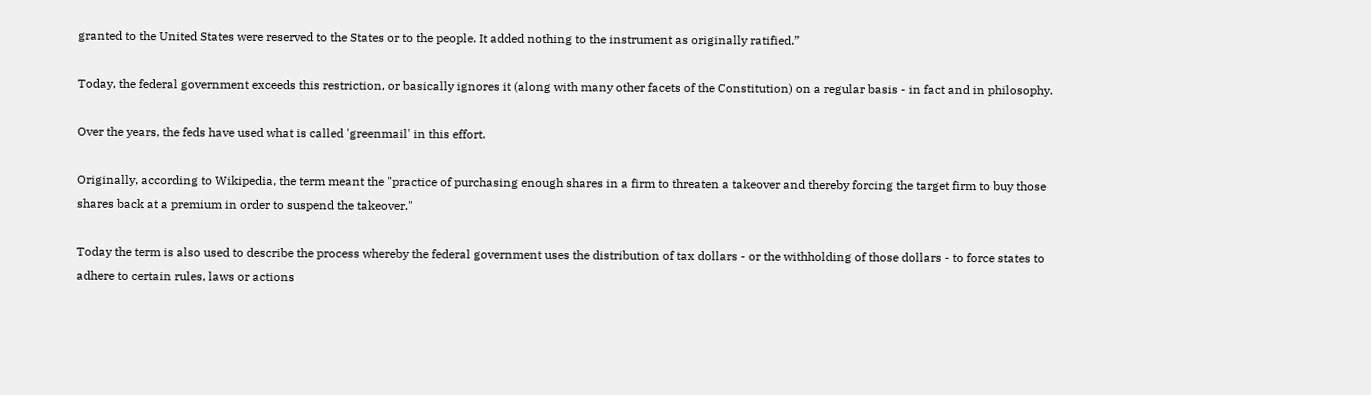granted to the United States were reserved to the States or to the people. It added nothing to the instrument as originally ratified.”

Today, the federal government exceeds this restriction, or basically ignores it (along with many other facets of the Constitution) on a regular basis - in fact and in philosophy.

Over the years, the feds have used what is called 'greenmail' in this effort.

Originally, according to Wikipedia, the term meant the "practice of purchasing enough shares in a firm to threaten a takeover and thereby forcing the target firm to buy those shares back at a premium in order to suspend the takeover."

Today the term is also used to describe the process whereby the federal government uses the distribution of tax dollars - or the withholding of those dollars - to force states to adhere to certain rules, laws or actions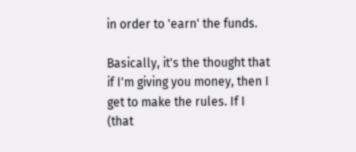in order to 'earn' the funds.

Basically, it's the thought that if I'm giving you money, then I get to make the rules. If I (that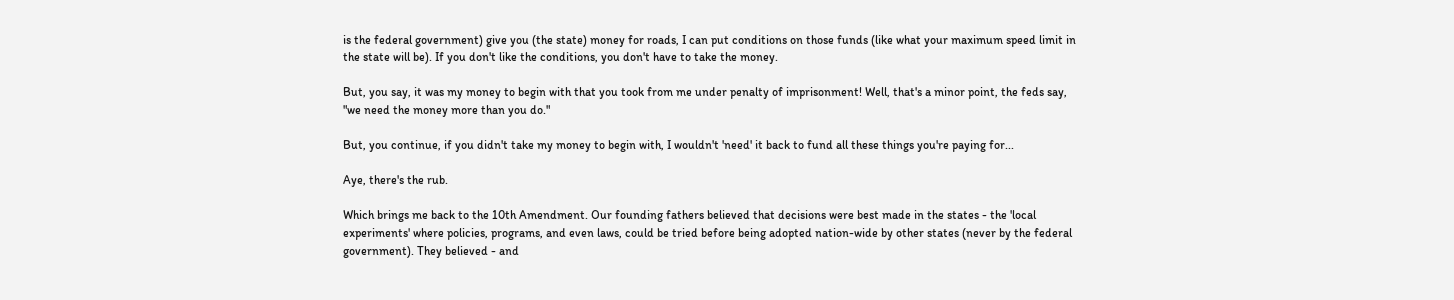is the federal government) give you (the state) money for roads, I can put conditions on those funds (like what your maximum speed limit in the state will be). If you don't like the conditions, you don't have to take the money.

But, you say, it was my money to begin with that you took from me under penalty of imprisonment! Well, that's a minor point, the feds say, "we need the money more than you do."

But, you continue, if you didn't take my money to begin with, I wouldn't 'need' it back to fund all these things you're paying for...

Aye, there's the rub.

Which brings me back to the 10th Amendment. Our founding fathers believed that decisions were best made in the states - the 'local experiments' where policies, programs, and even laws, could be tried before being adopted nation-wide by other states (never by the federal government). They believed - and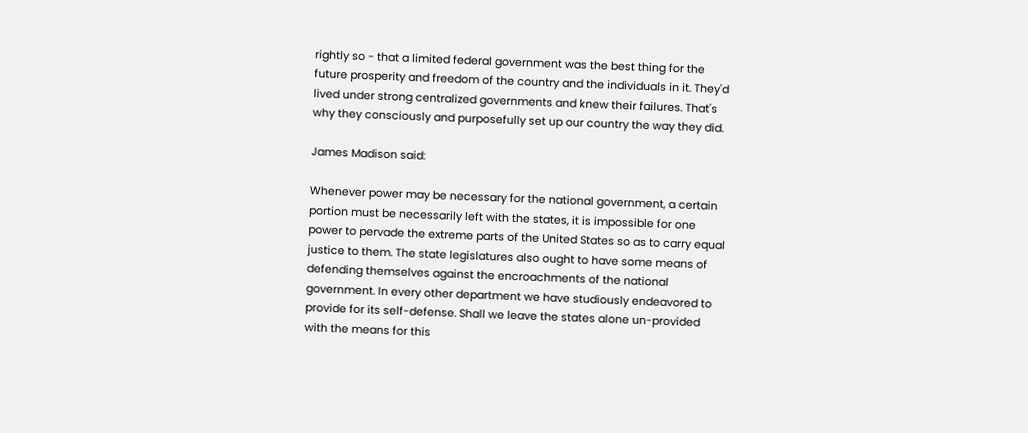rightly so - that a limited federal government was the best thing for the future prosperity and freedom of the country and the individuals in it. They'd lived under strong centralized governments and knew their failures. That's why they consciously and purposefully set up our country the way they did.

James Madison said:

Whenever power may be necessary for the national government, a certain portion must be necessarily left with the states, it is impossible for one power to pervade the extreme parts of the United States so as to carry equal justice to them. The state legislatures also ought to have some means of defending themselves against the encroachments of the national government. In every other department we have studiously endeavored to provide for its self-defense. Shall we leave the states alone un-provided with the means for this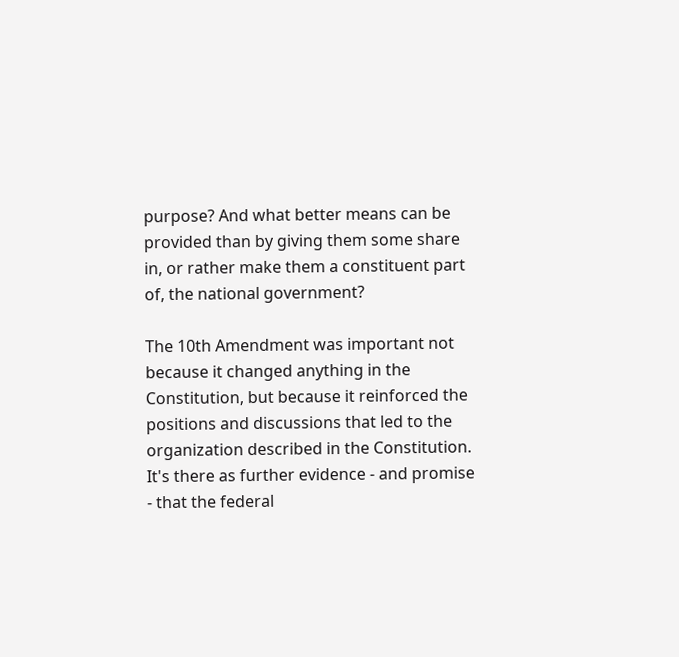purpose? And what better means can be provided than by giving them some share in, or rather make them a constituent part of, the national government?

The 10th Amendment was important not because it changed anything in the Constitution, but because it reinforced the positions and discussions that led to the organization described in the Constitution. It's there as further evidence - and promise - that the federal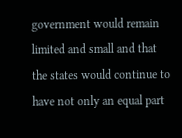government would remain limited and small and that the states would continue to have not only an equal part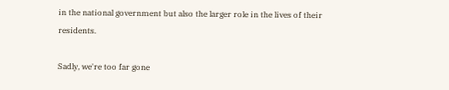in the national government but also the larger role in the lives of their residents.

Sadly, we're too far gone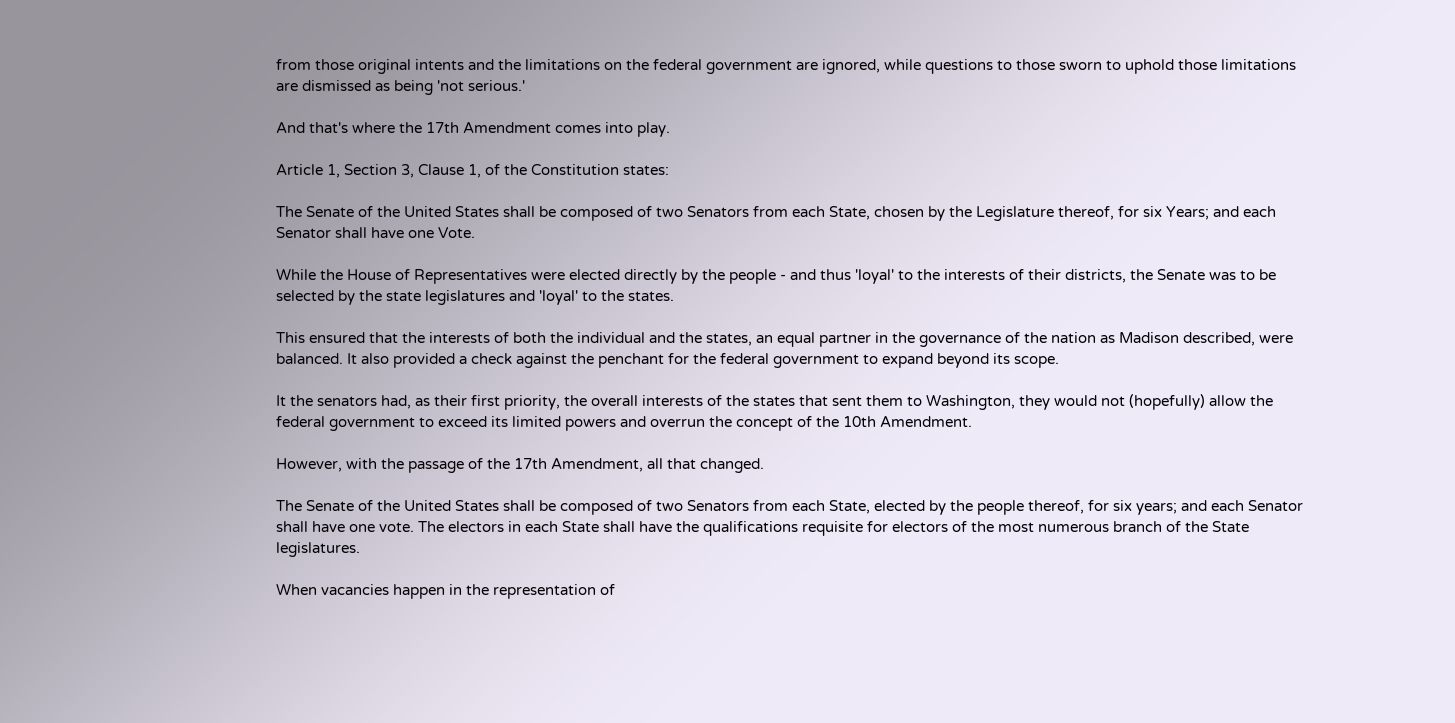from those original intents and the limitations on the federal government are ignored, while questions to those sworn to uphold those limitations are dismissed as being 'not serious.'

And that's where the 17th Amendment comes into play.

Article 1, Section 3, Clause 1, of the Constitution states:

The Senate of the United States shall be composed of two Senators from each State, chosen by the Legislature thereof, for six Years; and each Senator shall have one Vote.

While the House of Representatives were elected directly by the people - and thus 'loyal' to the interests of their districts, the Senate was to be selected by the state legislatures and 'loyal' to the states.

This ensured that the interests of both the individual and the states, an equal partner in the governance of the nation as Madison described, were balanced. It also provided a check against the penchant for the federal government to expand beyond its scope.

It the senators had, as their first priority, the overall interests of the states that sent them to Washington, they would not (hopefully) allow the federal government to exceed its limited powers and overrun the concept of the 10th Amendment.

However, with the passage of the 17th Amendment, all that changed.

The Senate of the United States shall be composed of two Senators from each State, elected by the people thereof, for six years; and each Senator shall have one vote. The electors in each State shall have the qualifications requisite for electors of the most numerous branch of the State legislatures.

When vacancies happen in the representation of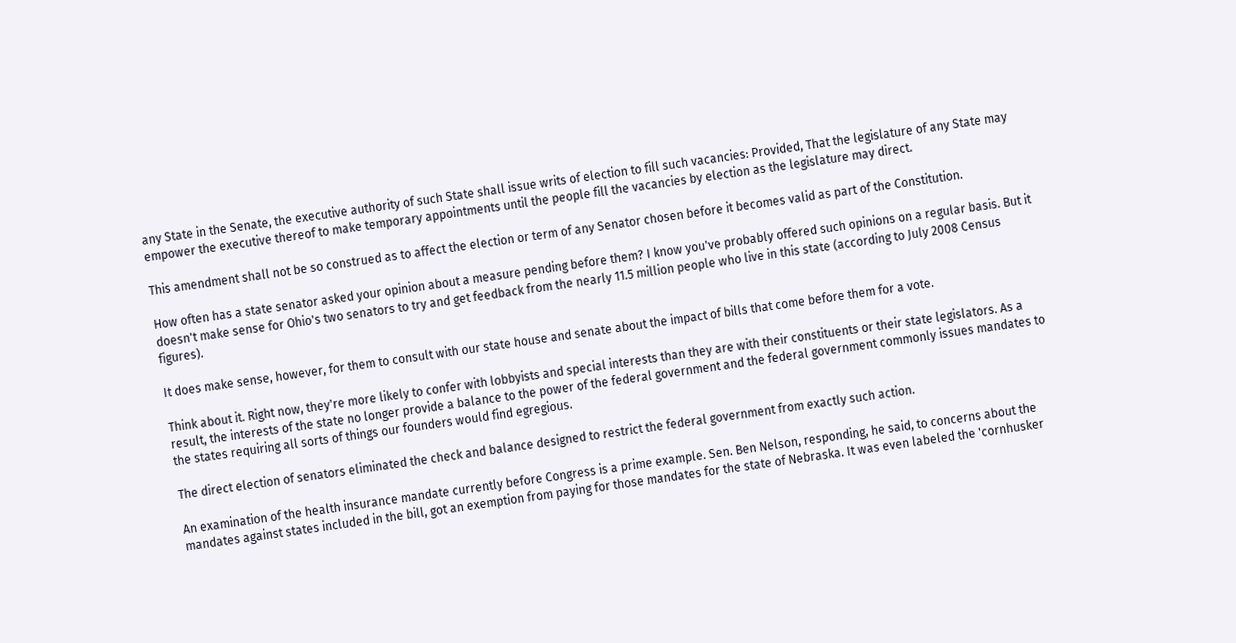any State in the Senate, the executive authority of such State shall issue writs of election to fill such vacancies: Provided, That the legislature of any State may empower the executive thereof to make temporary appointments until the people fill the vacancies by election as the legislature may direct.

This amendment shall not be so construed as to affect the election or term of any Senator chosen before it becomes valid as part of the Constitution.

How often has a state senator asked your opinion about a measure pending before them? I know you've probably offered such opinions on a regular basis. But it doesn't make sense for Ohio's two senators to try and get feedback from the nearly 11.5 million people who live in this state (according to July 2008 Census figures).

It does make sense, however, for them to consult with our state house and senate about the impact of bills that come before them for a vote.

Think about it. Right now, they're more likely to confer with lobbyists and special interests than they are with their constituents or their state legislators. As a result, the interests of the state no longer provide a balance to the power of the federal government and the federal government commonly issues mandates to the states requiring all sorts of things our founders would find egregious.

The direct election of senators eliminated the check and balance designed to restrict the federal government from exactly such action.

An examination of the health insurance mandate currently before Congress is a prime example. Sen. Ben Nelson, responding, he said, to concerns about the mandates against states included in the bill, got an exemption from paying for those mandates for the state of Nebraska. It was even labeled the 'cornhusker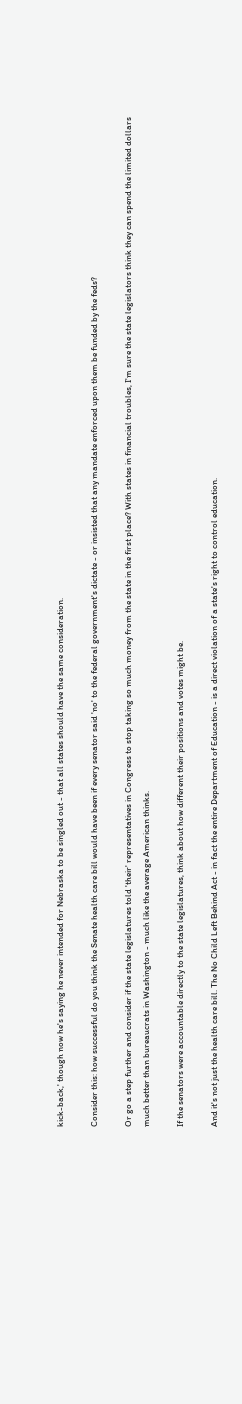kick-back,' though now he's saying he never intended for Nebraska to be singled out - that all states should have the same consideration.

Consider this: how successful do you think the Senate health care bill would have been if every senator said 'no' to the federal government's dictate - or insisted that any mandate enforced upon them be funded by the feds?

Or go a step further and consider if the state legislatures told 'their' representatives in Congress to stop taking so much money from the state in the first place? With states in financial troubles, I'm sure the state legislators think they can spend the limited dollars much better than bureaucrats in Washington - much like the average American thinks.

If the senators were accountable directly to the state legislatures, think about how different their positions and votes might be.

And it's not just the health care bill. The No Child Left Behind Act - in fact the entire Department of Education - is a direct violation of a state's right to control education.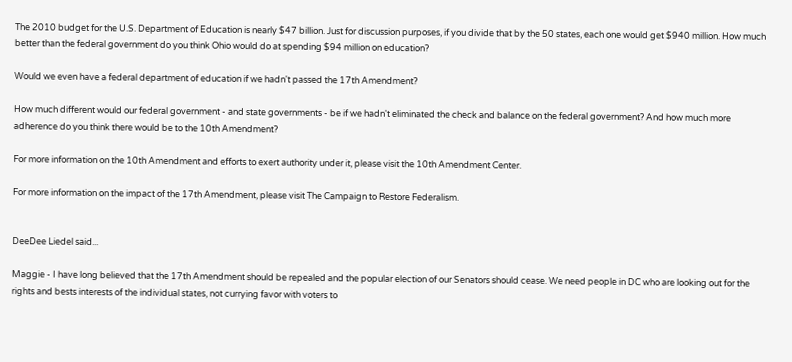The 2010 budget for the U.S. Department of Education is nearly $47 billion. Just for discussion purposes, if you divide that by the 50 states, each one would get $940 million. How much better than the federal government do you think Ohio would do at spending $94 million on education?

Would we even have a federal department of education if we hadn't passed the 17th Amendment?

How much different would our federal government - and state governments - be if we hadn't eliminated the check and balance on the federal government? And how much more adherence do you think there would be to the 10th Amendment?

For more information on the 10th Amendment and efforts to exert authority under it, please visit the 10th Amendment Center.

For more information on the impact of the 17th Amendment, please visit The Campaign to Restore Federalism.


DeeDee Liedel said...

Maggie - I have long believed that the 17th Amendment should be repealed and the popular election of our Senators should cease. We need people in DC who are looking out for the rights and bests interests of the individual states, not currying favor with voters to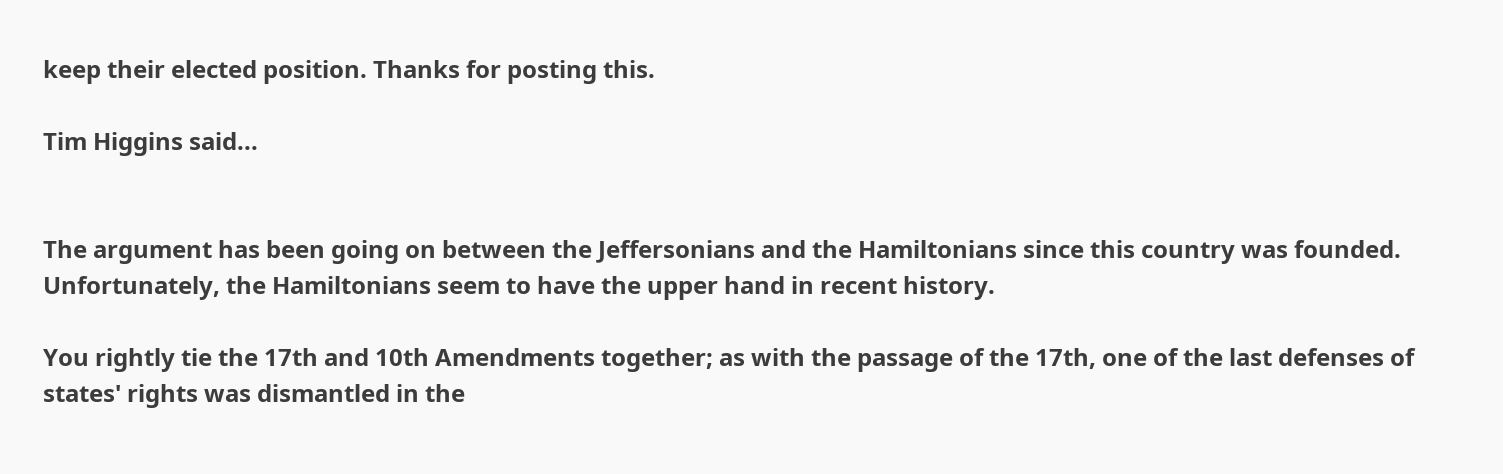keep their elected position. Thanks for posting this.

Tim Higgins said...


The argument has been going on between the Jeffersonians and the Hamiltonians since this country was founded. Unfortunately, the Hamiltonians seem to have the upper hand in recent history.

You rightly tie the 17th and 10th Amendments together; as with the passage of the 17th, one of the last defenses of states' rights was dismantled in the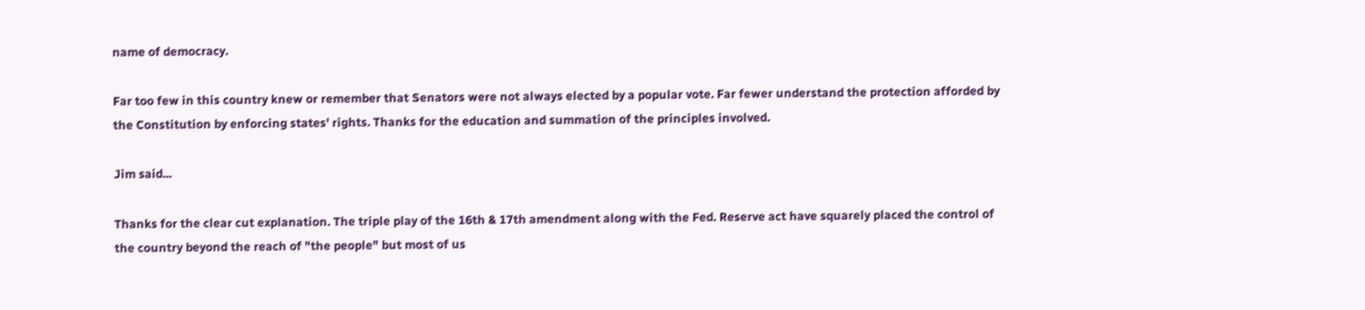name of democracy.

Far too few in this country knew or remember that Senators were not always elected by a popular vote. Far fewer understand the protection afforded by the Constitution by enforcing states' rights. Thanks for the education and summation of the principles involved.

Jim said...

Thanks for the clear cut explanation. The triple play of the 16th & 17th amendment along with the Fed. Reserve act have squarely placed the control of the country beyond the reach of "the people" but most of us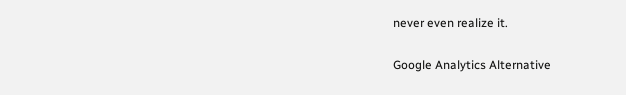never even realize it.

Google Analytics Alternative